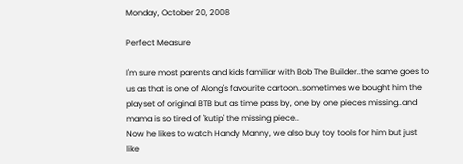Monday, October 20, 2008

Perfect Measure

I'm sure most parents and kids familiar with Bob The Builder..the same goes to us as that is one of Along's favourite cartoon..sometimes we bought him the playset of original BTB but as time pass by, one by one pieces missing..and mama is so tired of 'kutip' the missing piece..
Now he likes to watch Handy Manny, we also buy toy tools for him but just like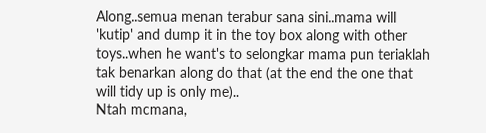Along..semua menan terabur sana sini..mama will 'kutip' and dump it in the toy box along with other toys..when he want's to selongkar mama pun teriaklah tak benarkan along do that (at the end the one that will tidy up is only me)..
Ntah mcmana,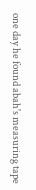one day he found abah's measuring tape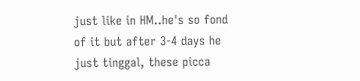just like in HM..he's so fond of it but after 3-4 days he just tinggal, these picca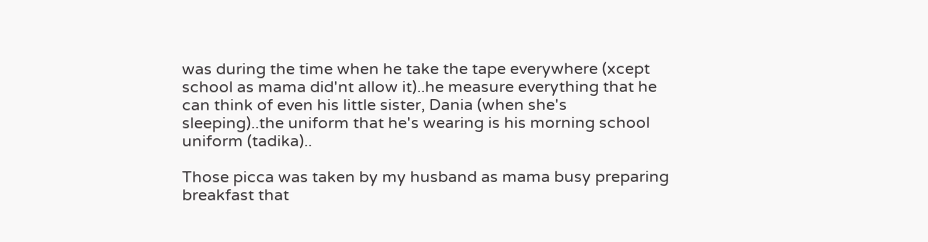was during the time when he take the tape everywhere (xcept school as mama did'nt allow it)..he measure everything that he can think of even his little sister, Dania (when she's sleeping)..the uniform that he's wearing is his morning school uniform (tadika)..

Those picca was taken by my husband as mama busy preparing breakfast that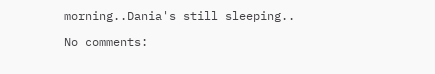morning..Dania's still sleeping..

No comments: